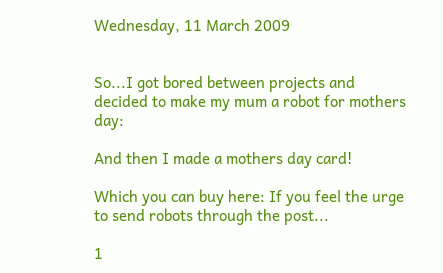Wednesday, 11 March 2009


So...I got bored between projects and decided to make my mum a robot for mothers day:

And then I made a mothers day card!

Which you can buy here: If you feel the urge to send robots through the post...

1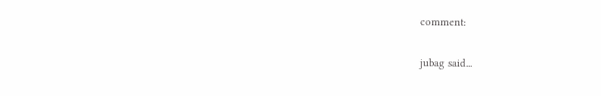comment:

jubag said...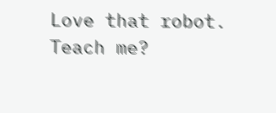Love that robot. Teach me?